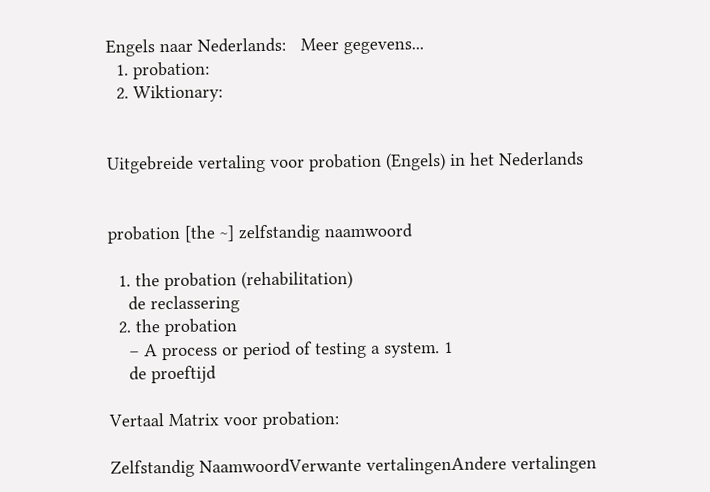Engels naar Nederlands:   Meer gegevens...
  1. probation:
  2. Wiktionary:


Uitgebreide vertaling voor probation (Engels) in het Nederlands


probation [the ~] zelfstandig naamwoord

  1. the probation (rehabilitation)
    de reclassering
  2. the probation
    – A process or period of testing a system. 1
    de proeftijd

Vertaal Matrix voor probation:

Zelfstandig NaamwoordVerwante vertalingenAndere vertalingen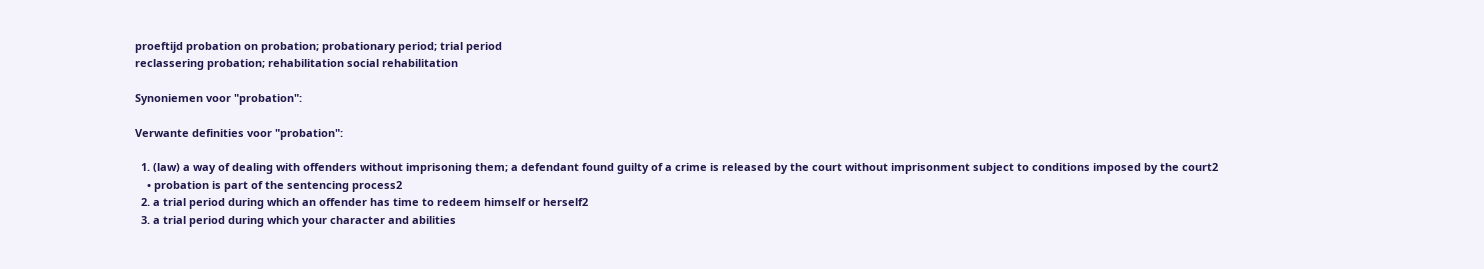proeftijd probation on probation; probationary period; trial period
reclassering probation; rehabilitation social rehabilitation

Synoniemen voor "probation":

Verwante definities voor "probation":

  1. (law) a way of dealing with offenders without imprisoning them; a defendant found guilty of a crime is released by the court without imprisonment subject to conditions imposed by the court2
    • probation is part of the sentencing process2
  2. a trial period during which an offender has time to redeem himself or herself2
  3. a trial period during which your character and abilities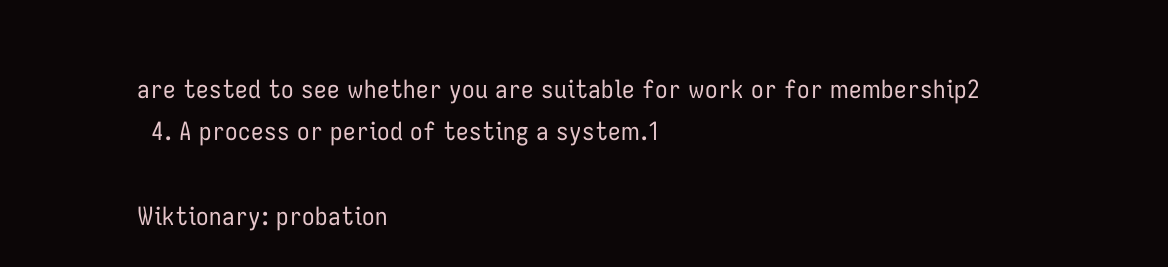are tested to see whether you are suitable for work or for membership2
  4. A process or period of testing a system.1

Wiktionary: probation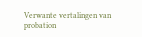Verwante vertalingen van probation